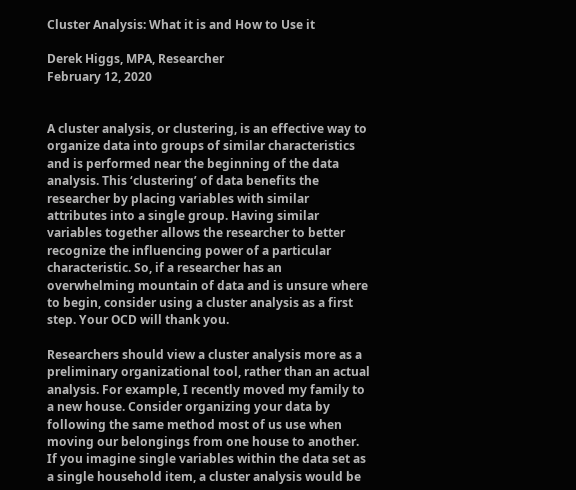Cluster Analysis: What it is and How to Use it

Derek Higgs, MPA, Researcher
February 12, 2020


A cluster analysis, or clustering, is an effective way to organize data into groups of similar characteristics and is performed near the beginning of the data analysis. This ‘clustering’ of data benefits the researcher by placing variables with similar attributes into a single group. Having similar variables together allows the researcher to better recognize the influencing power of a particular characteristic. So, if a researcher has an overwhelming mountain of data and is unsure where to begin, consider using a cluster analysis as a first step. Your OCD will thank you.

Researchers should view a cluster analysis more as a preliminary organizational tool, rather than an actual analysis. For example, I recently moved my family to a new house. Consider organizing your data by following the same method most of us use when moving our belongings from one house to another. If you imagine single variables within the data set as a single household item, a cluster analysis would be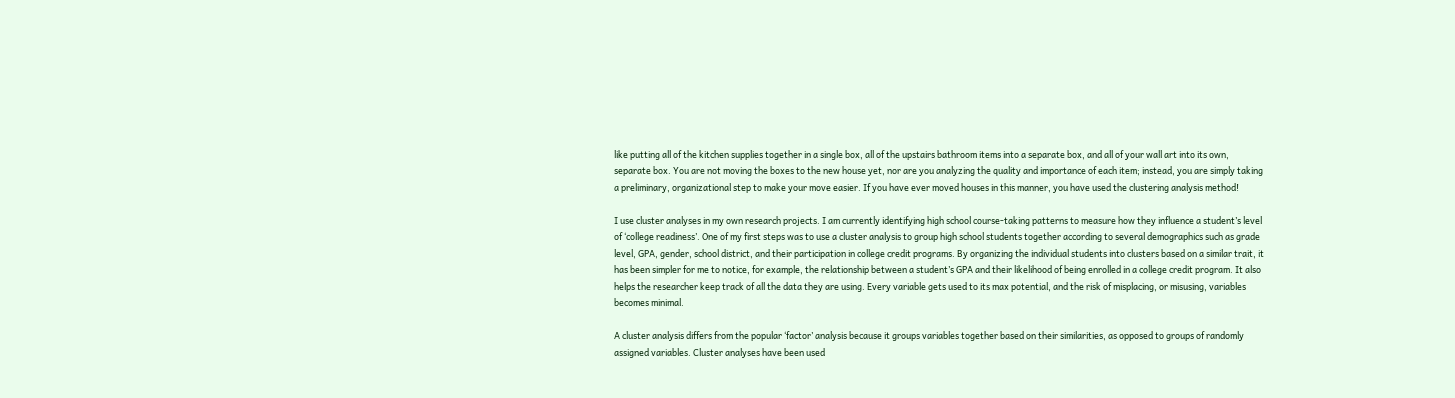like putting all of the kitchen supplies together in a single box, all of the upstairs bathroom items into a separate box, and all of your wall art into its own, separate box. You are not moving the boxes to the new house yet, nor are you analyzing the quality and importance of each item; instead, you are simply taking a preliminary, organizational step to make your move easier. If you have ever moved houses in this manner, you have used the clustering analysis method!

I use cluster analyses in my own research projects. I am currently identifying high school course-taking patterns to measure how they influence a student’s level of ‘college readiness’. One of my first steps was to use a cluster analysis to group high school students together according to several demographics such as grade level, GPA, gender, school district, and their participation in college credit programs. By organizing the individual students into clusters based on a similar trait, it has been simpler for me to notice, for example, the relationship between a student’s GPA and their likelihood of being enrolled in a college credit program. It also helps the researcher keep track of all the data they are using. Every variable gets used to its max potential, and the risk of misplacing, or misusing, variables becomes minimal.

A cluster analysis differs from the popular ‘factor’ analysis because it groups variables together based on their similarities, as opposed to groups of randomly assigned variables. Cluster analyses have been used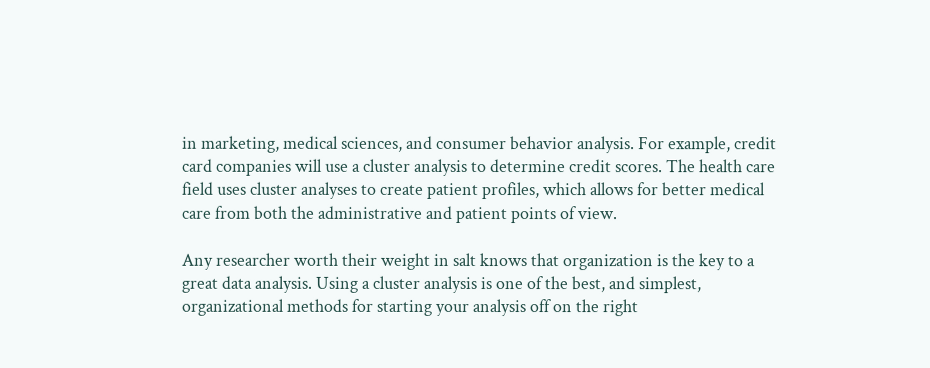in marketing, medical sciences, and consumer behavior analysis. For example, credit card companies will use a cluster analysis to determine credit scores. The health care field uses cluster analyses to create patient profiles, which allows for better medical care from both the administrative and patient points of view.

Any researcher worth their weight in salt knows that organization is the key to a great data analysis. Using a cluster analysis is one of the best, and simplest, organizational methods for starting your analysis off on the right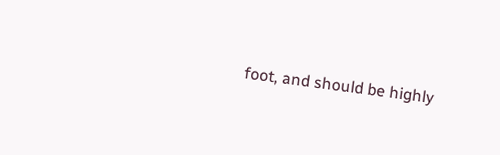foot, and should be highly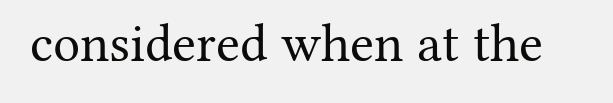considered when at the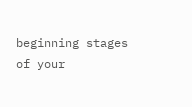beginning stages of your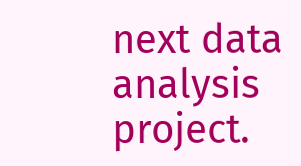next data analysis project.